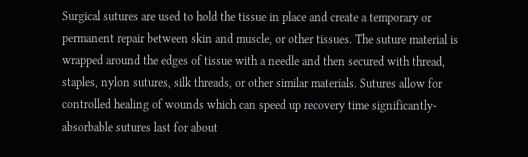Surgical sutures are used to hold the tissue in place and create a temporary or permanent repair between skin and muscle, or other tissues. The suture material is wrapped around the edges of tissue with a needle and then secured with thread, staples, nylon sutures, silk threads, or other similar materials. Sutures allow for controlled healing of wounds which can speed up recovery time significantly-absorbable sutures last for about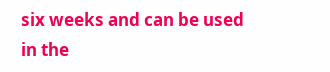six weeks and can be used in the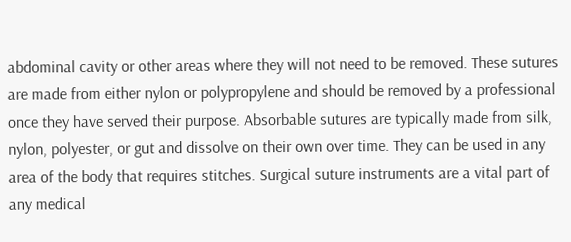abdominal cavity or other areas where they will not need to be removed. These sutures are made from either nylon or polypropylene and should be removed by a professional once they have served their purpose. Absorbable sutures are typically made from silk, nylon, polyester, or gut and dissolve on their own over time. They can be used in any area of the body that requires stitches. Surgical suture instruments are a vital part of any medical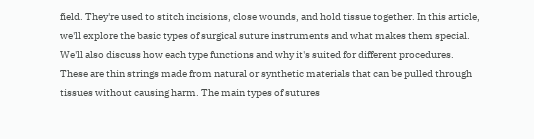field. They're used to stitch incisions, close wounds, and hold tissue together. In this article, we'll explore the basic types of surgical suture instruments and what makes them special. We'll also discuss how each type functions and why it's suited for different procedures. These are thin strings made from natural or synthetic materials that can be pulled through tissues without causing harm. The main types of sutures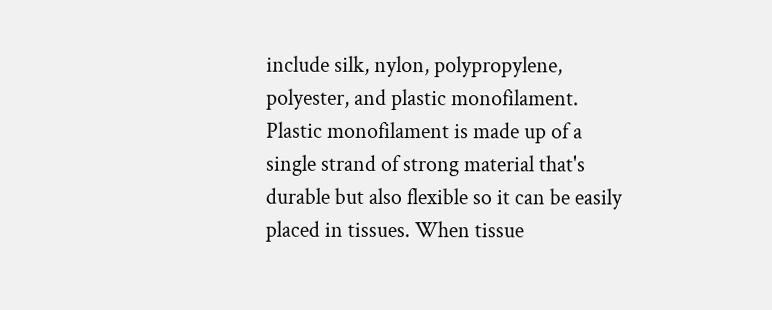include silk, nylon, polypropylene, polyester, and plastic monofilament. Plastic monofilament is made up of a single strand of strong material that's durable but also flexible so it can be easily placed in tissues. When tissue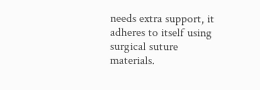needs extra support, it adheres to itself using surgical suture materials.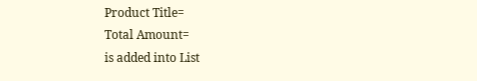Product Title=
Total Amount=
is added into List